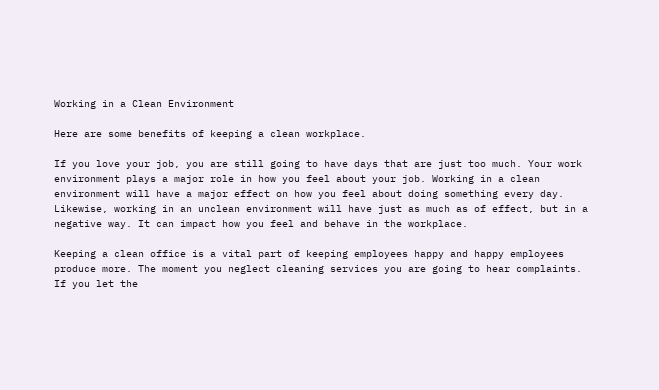Working in a Clean Environment

Here are some benefits of keeping a clean workplace.

If you love your job, you are still going to have days that are just too much. Your work environment plays a major role in how you feel about your job. Working in a clean environment will have a major effect on how you feel about doing something every day. Likewise, working in an unclean environment will have just as much as of effect, but in a negative way. It can impact how you feel and behave in the workplace.

Keeping a clean office is a vital part of keeping employees happy and happy employees produce more. The moment you neglect cleaning services you are going to hear complaints. If you let the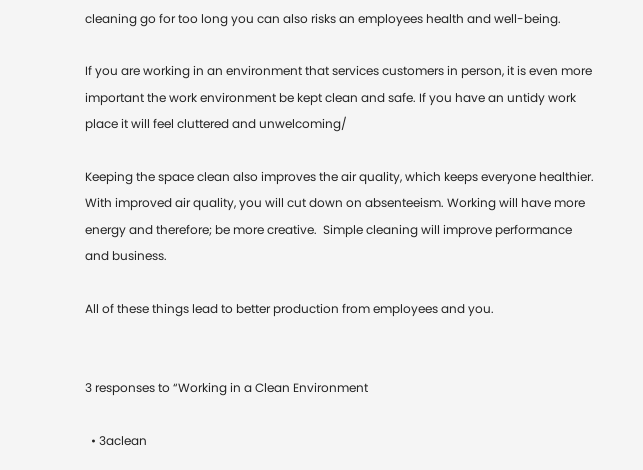cleaning go for too long you can also risks an employees health and well-being.

If you are working in an environment that services customers in person, it is even more important the work environment be kept clean and safe. If you have an untidy work place it will feel cluttered and unwelcoming/

Keeping the space clean also improves the air quality, which keeps everyone healthier. With improved air quality, you will cut down on absenteeism. Working will have more energy and therefore; be more creative.  Simple cleaning will improve performance and business.

All of these things lead to better production from employees and you.


3 responses to “Working in a Clean Environment

  • 3aclean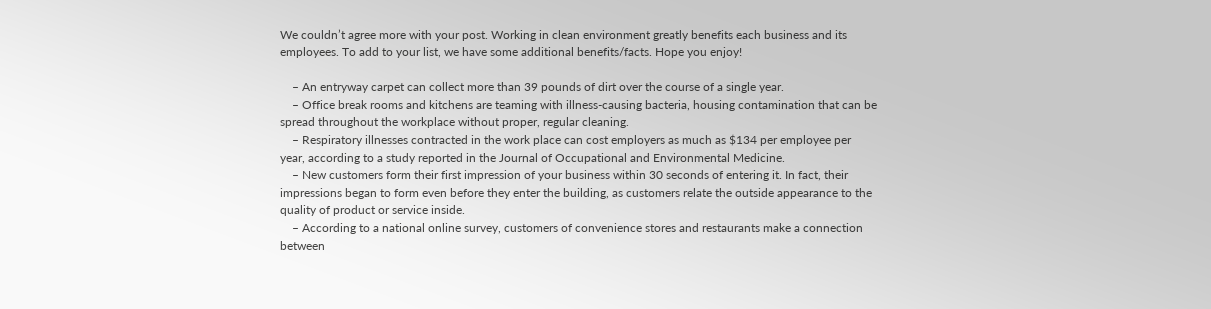We couldn’t agree more with your post. Working in clean environment greatly benefits each business and its employees. To add to your list, we have some additional benefits/facts. Hope you enjoy!

    – An entryway carpet can collect more than 39 pounds of dirt over the course of a single year.
    – Office break rooms and kitchens are teaming with illness-causing bacteria, housing contamination that can be spread throughout the workplace without proper, regular cleaning.
    – Respiratory illnesses contracted in the work place can cost employers as much as $134 per employee per year, according to a study reported in the Journal of Occupational and Environmental Medicine.
    – New customers form their first impression of your business within 30 seconds of entering it. In fact, their impressions began to form even before they enter the building, as customers relate the outside appearance to the quality of product or service inside.
    – According to a national online survey, customers of convenience stores and restaurants make a connection between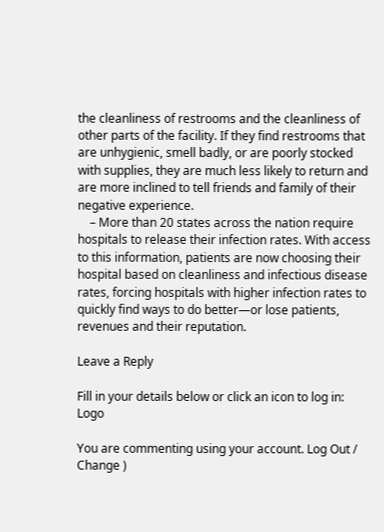the cleanliness of restrooms and the cleanliness of other parts of the facility. If they find restrooms that are unhygienic, smell badly, or are poorly stocked with supplies, they are much less likely to return and are more inclined to tell friends and family of their negative experience.
    – More than 20 states across the nation require hospitals to release their infection rates. With access to this information, patients are now choosing their hospital based on cleanliness and infectious disease rates, forcing hospitals with higher infection rates to quickly find ways to do better—or lose patients, revenues and their reputation.

Leave a Reply

Fill in your details below or click an icon to log in: Logo

You are commenting using your account. Log Out /  Change )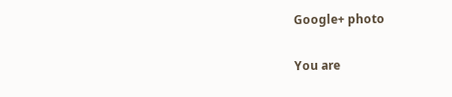Google+ photo

You are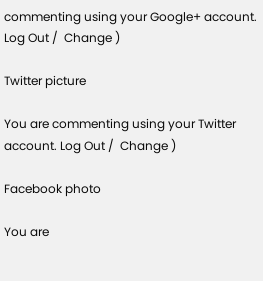commenting using your Google+ account. Log Out /  Change )

Twitter picture

You are commenting using your Twitter account. Log Out /  Change )

Facebook photo

You are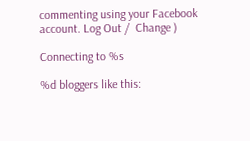commenting using your Facebook account. Log Out /  Change )

Connecting to %s

%d bloggers like this: